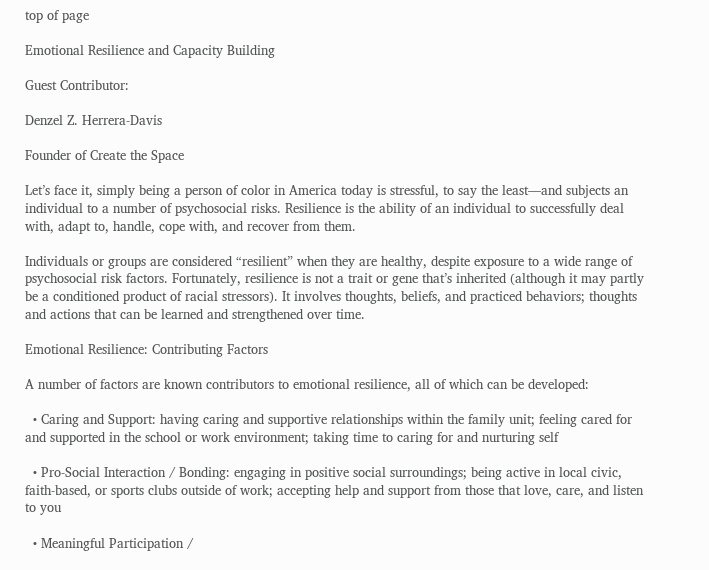top of page

Emotional Resilience and Capacity Building

Guest Contributor:

Denzel Z. Herrera-Davis

Founder of Create the Space

Let’s face it, simply being a person of color in America today is stressful, to say the least—and subjects an individual to a number of psychosocial risks. Resilience is the ability of an individual to successfully deal with, adapt to, handle, cope with, and recover from them.

Individuals or groups are considered “resilient” when they are healthy, despite exposure to a wide range of psychosocial risk factors. Fortunately, resilience is not a trait or gene that’s inherited (although it may partly be a conditioned product of racial stressors). It involves thoughts, beliefs, and practiced behaviors; thoughts and actions that can be learned and strengthened over time.

Emotional Resilience: Contributing Factors

A number of factors are known contributors to emotional resilience, all of which can be developed:

  • Caring and Support: having caring and supportive relationships within the family unit; feeling cared for and supported in the school or work environment; taking time to caring for and nurturing self

  • Pro-Social Interaction / Bonding: engaging in positive social surroundings; being active in local civic, faith-based, or sports clubs outside of work; accepting help and support from those that love, care, and listen to you

  • Meaningful Participation /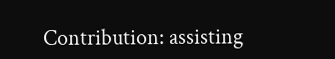Contribution: assisting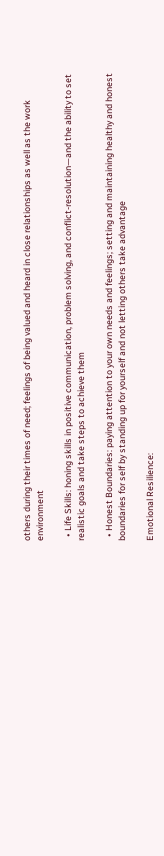others during their times of need; feelings of being valued and heard in close relationships as well as the work environment

  • Life Skills: honing skills in positive communication, problem solving, and conflict-resolution—and the ability to set realistic goals and take steps to achieve them

  • Honest Boundaries: paying attention to your own needs and feelings; setting and maintaining healthy and honest boundaries for self by standing up for yourself and not letting others take advantage

Emotional Resilience: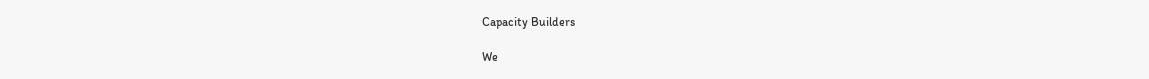Capacity Builders

We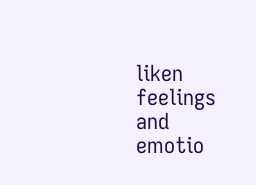liken feelings and emotio